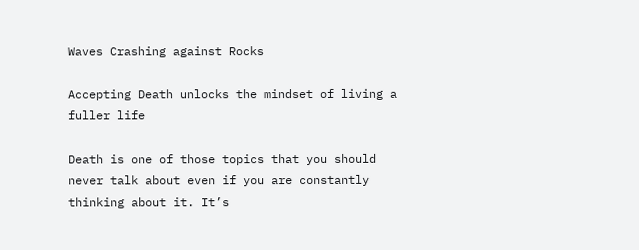Waves Crashing against Rocks

Accepting Death unlocks the mindset of living a fuller life

Death is one of those topics that you should never talk about even if you are constantly thinking about it. It’s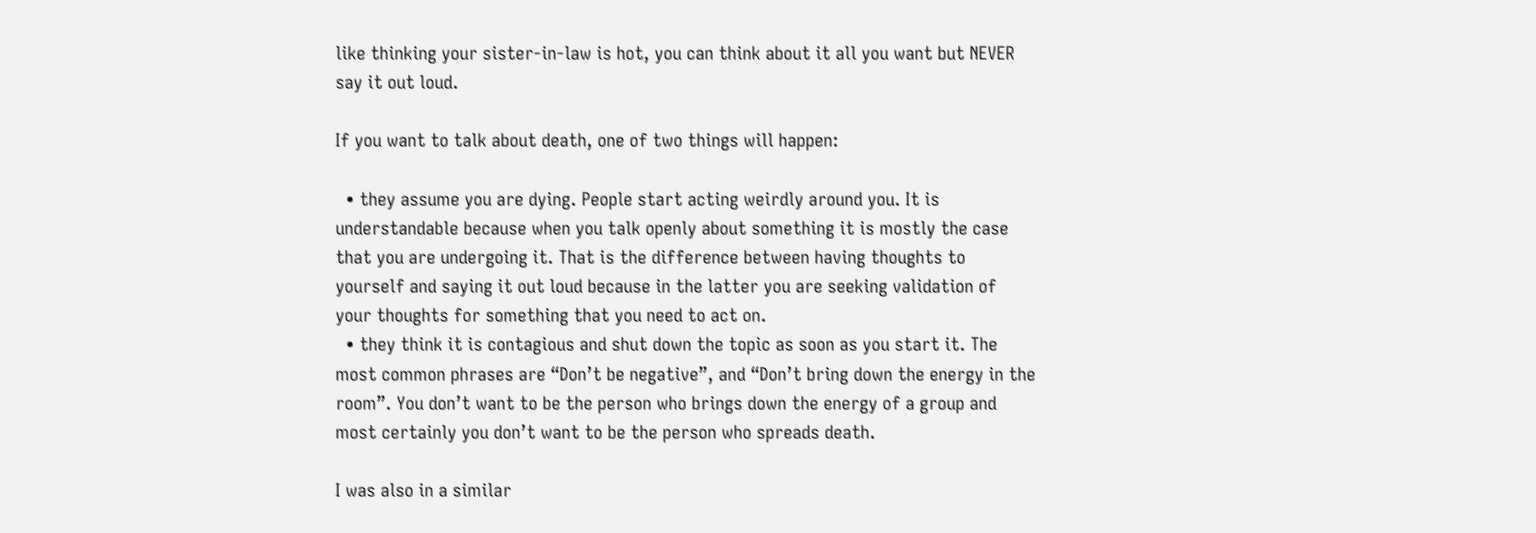like thinking your sister-in-law is hot, you can think about it all you want but NEVER say it out loud.

If you want to talk about death, one of two things will happen:

  • they assume you are dying. People start acting weirdly around you. It is understandable because when you talk openly about something it is mostly the case that you are undergoing it. That is the difference between having thoughts to yourself and saying it out loud because in the latter you are seeking validation of your thoughts for something that you need to act on.
  • they think it is contagious and shut down the topic as soon as you start it. The most common phrases are “Don’t be negative”, and “Don’t bring down the energy in the room”. You don’t want to be the person who brings down the energy of a group and most certainly you don’t want to be the person who spreads death.

I was also in a similar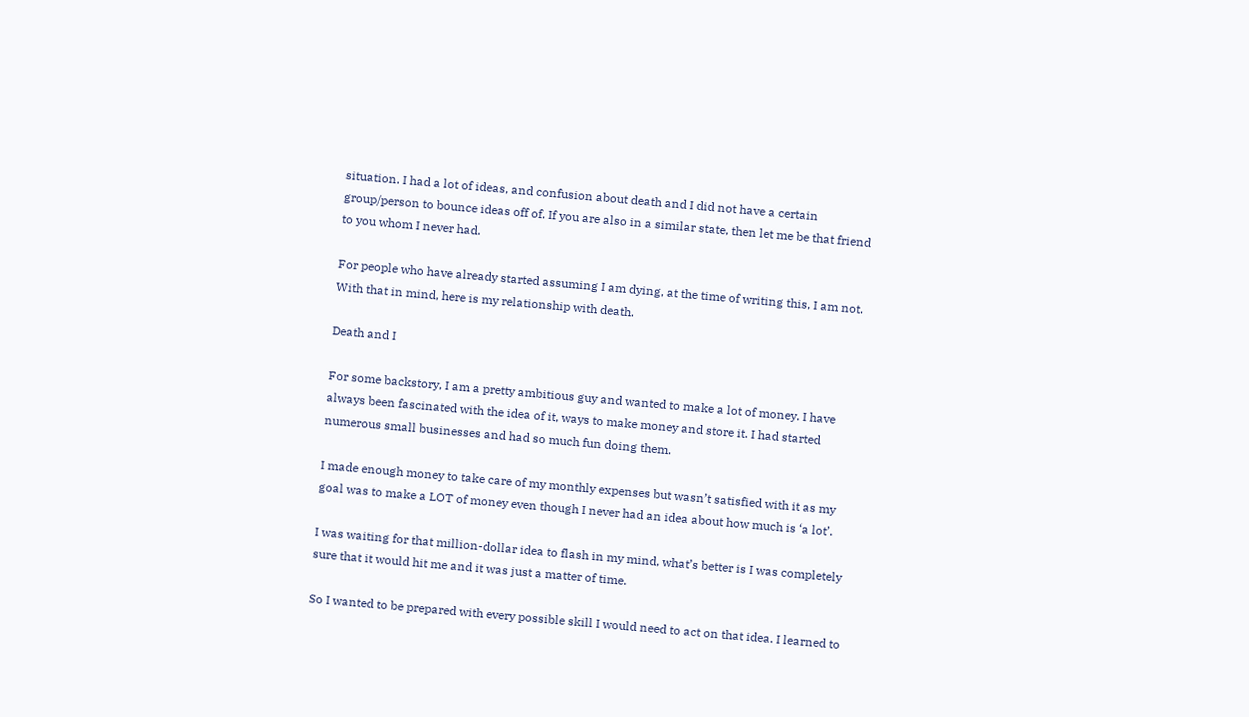situation. I had a lot of ideas, and confusion about death and I did not have a certain group/person to bounce ideas off of. If you are also in a similar state, then let me be that friend to you whom I never had.

For people who have already started assuming I am dying, at the time of writing this, I am not. With that in mind, here is my relationship with death.

Death and I

For some backstory, I am a pretty ambitious guy and wanted to make a lot of money. I have always been fascinated with the idea of it, ways to make money and store it. I had started numerous small businesses and had so much fun doing them.

I made enough money to take care of my monthly expenses but wasn’t satisfied with it as my goal was to make a LOT of money even though I never had an idea about how much is ‘a lot’.

I was waiting for that million-dollar idea to flash in my mind, what’s better is I was completely sure that it would hit me and it was just a matter of time.

So I wanted to be prepared with every possible skill I would need to act on that idea. I learned to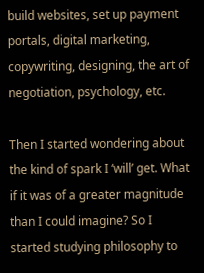build websites, set up payment portals, digital marketing, copywriting, designing, the art of negotiation, psychology, etc.

Then I started wondering about the kind of spark I ‘will’ get. What if it was of a greater magnitude than I could imagine? So I started studying philosophy to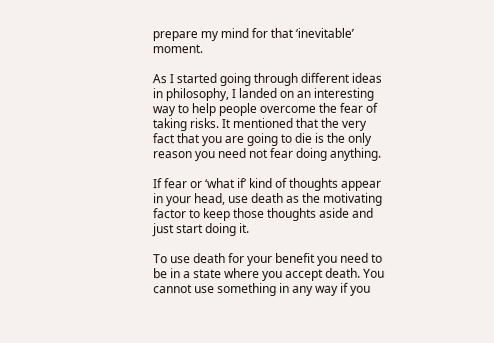prepare my mind for that ‘inevitable’ moment.

As I started going through different ideas in philosophy, I landed on an interesting way to help people overcome the fear of taking risks. It mentioned that the very fact that you are going to die is the only reason you need not fear doing anything.

If fear or ‘what if’ kind of thoughts appear in your head, use death as the motivating factor to keep those thoughts aside and just start doing it.

To use death for your benefit you need to be in a state where you accept death. You cannot use something in any way if you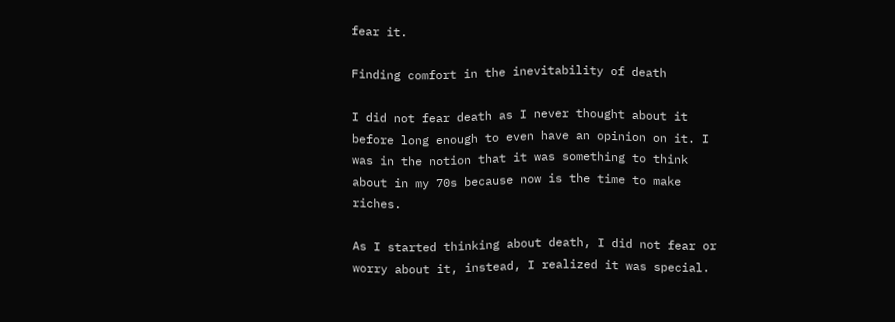fear it.

Finding comfort in the inevitability of death

I did not fear death as I never thought about it before long enough to even have an opinion on it. I was in the notion that it was something to think about in my 70s because now is the time to make riches.

As I started thinking about death, I did not fear or worry about it, instead, I realized it was special.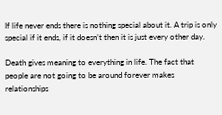If life never ends there is nothing special about it. A trip is only special if it ends, if it doesn’t then it is just every other day.

Death gives meaning to everything in life. The fact that people are not going to be around forever makes relationships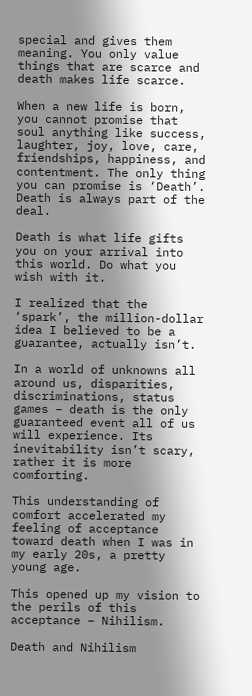special and gives them meaning. You only value things that are scarce and death makes life scarce.

When a new life is born, you cannot promise that soul anything like success, laughter, joy, love, care, friendships, happiness, and contentment. The only thing you can promise is ‘Death’. Death is always part of the deal.

Death is what life gifts you on your arrival into this world. Do what you wish with it.

I realized that the ‘spark’, the million-dollar idea I believed to be a guarantee, actually isn’t.

In a world of unknowns all around us, disparities, discriminations, status games – death is the only guaranteed event all of us will experience. Its inevitability isn’t scary, rather it is more comforting.

This understanding of comfort accelerated my feeling of acceptance toward death when I was in my early 20s, a pretty young age.

This opened up my vision to the perils of this acceptance – Nihilism.

Death and Nihilism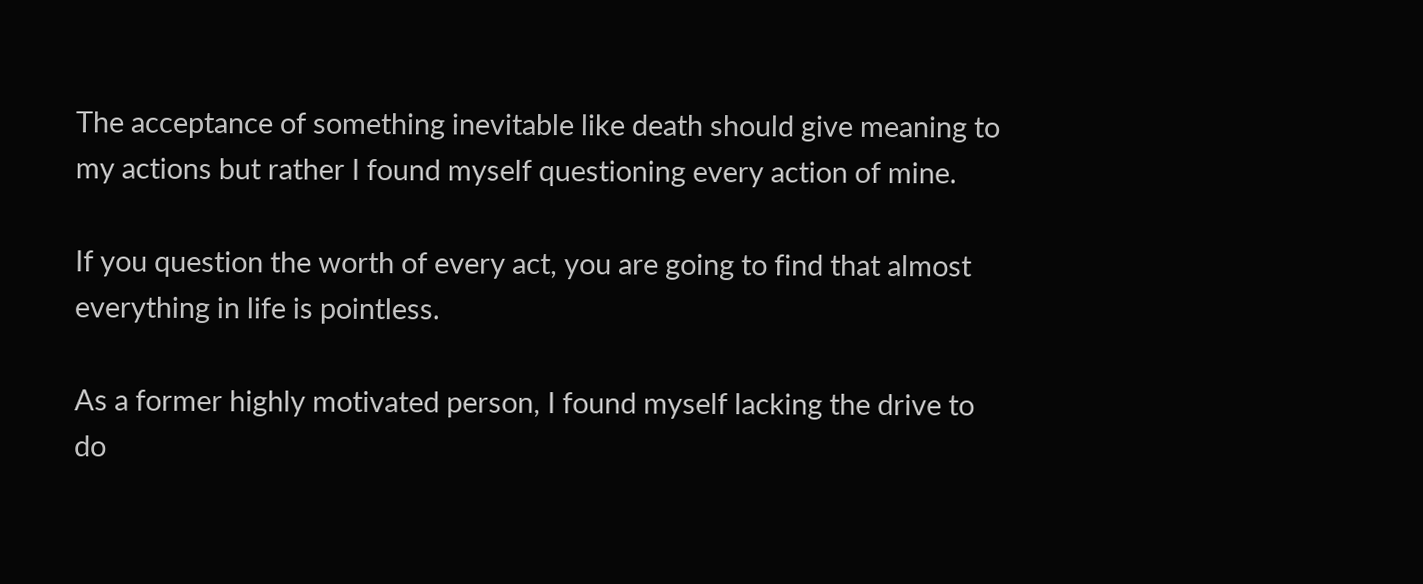The acceptance of something inevitable like death should give meaning to my actions but rather I found myself questioning every action of mine.

If you question the worth of every act, you are going to find that almost everything in life is pointless.

As a former highly motivated person, I found myself lacking the drive to do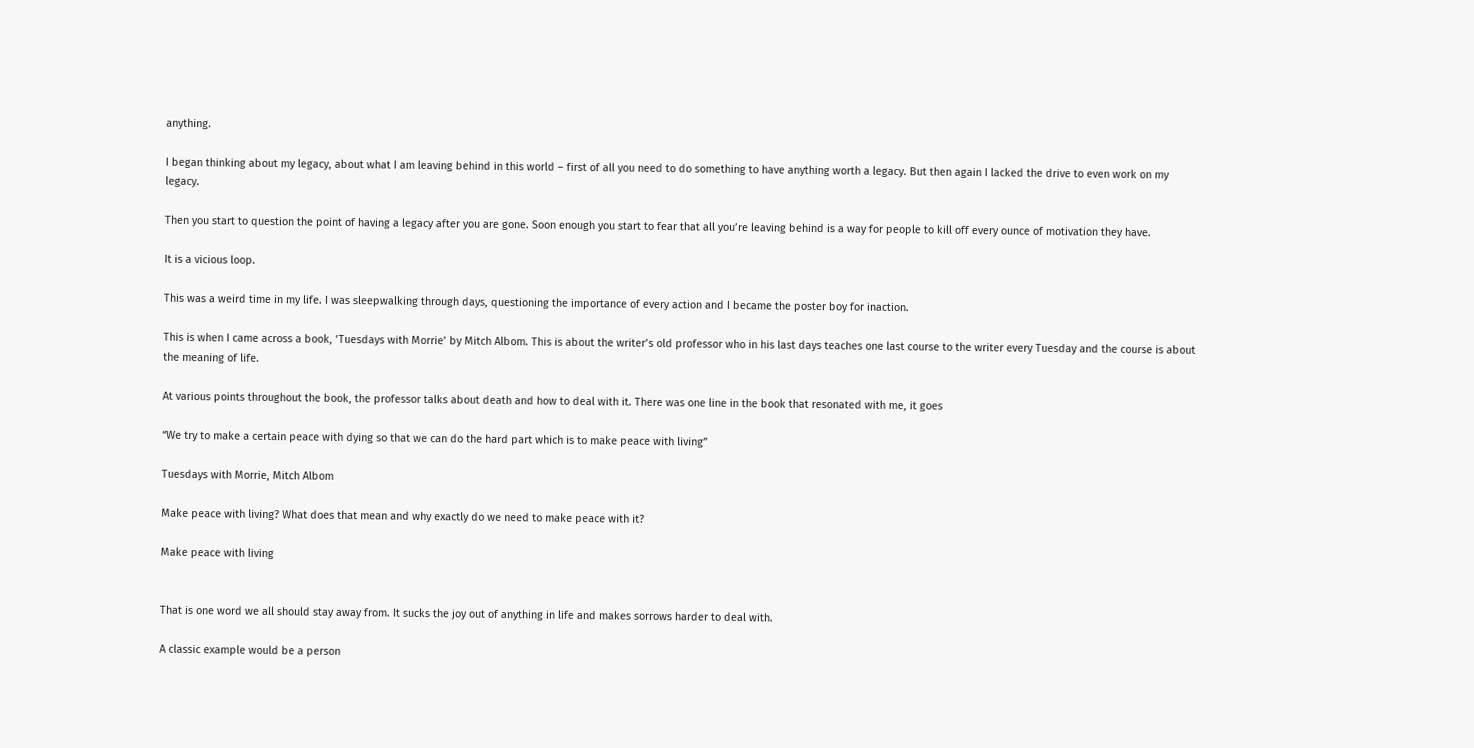anything.

I began thinking about my legacy, about what I am leaving behind in this world – first of all you need to do something to have anything worth a legacy. But then again I lacked the drive to even work on my legacy.

Then you start to question the point of having a legacy after you are gone. Soon enough you start to fear that all you’re leaving behind is a way for people to kill off every ounce of motivation they have.

It is a vicious loop.

This was a weird time in my life. I was sleepwalking through days, questioning the importance of every action and I became the poster boy for inaction.

This is when I came across a book, ‘Tuesdays with Morrie’ by Mitch Albom. This is about the writer’s old professor who in his last days teaches one last course to the writer every Tuesday and the course is about the meaning of life.

At various points throughout the book, the professor talks about death and how to deal with it. There was one line in the book that resonated with me, it goes

“We try to make a certain peace with dying so that we can do the hard part which is to make peace with living”

Tuesdays with Morrie, Mitch Albom

Make peace with living? What does that mean and why exactly do we need to make peace with it?

Make peace with living


That is one word we all should stay away from. It sucks the joy out of anything in life and makes sorrows harder to deal with.

A classic example would be a person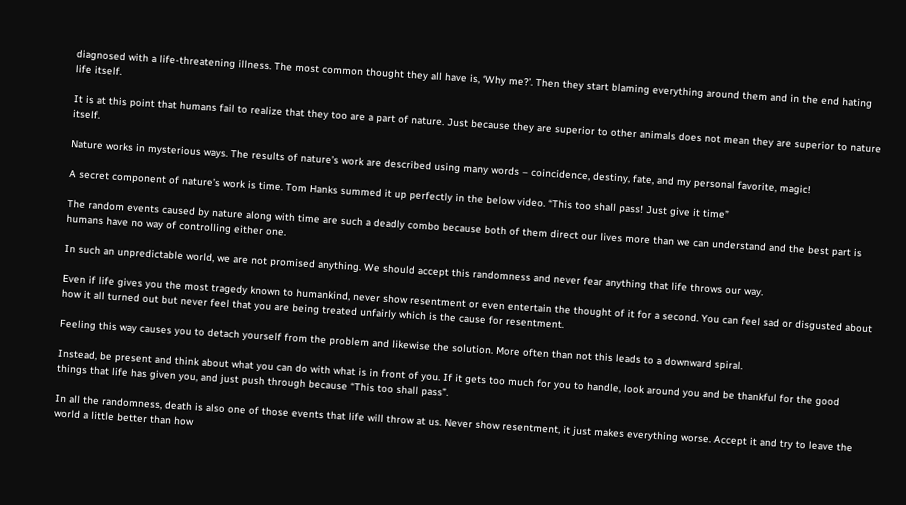diagnosed with a life-threatening illness. The most common thought they all have is, ‘Why me?’. Then they start blaming everything around them and in the end hating life itself.

It is at this point that humans fail to realize that they too are a part of nature. Just because they are superior to other animals does not mean they are superior to nature itself.

Nature works in mysterious ways. The results of nature’s work are described using many words – coincidence, destiny, fate, and my personal favorite, magic!

A secret component of nature’s work is time. Tom Hanks summed it up perfectly in the below video. “This too shall pass! Just give it time”

The random events caused by nature along with time are such a deadly combo because both of them direct our lives more than we can understand and the best part is humans have no way of controlling either one.

In such an unpredictable world, we are not promised anything. We should accept this randomness and never fear anything that life throws our way.

Even if life gives you the most tragedy known to humankind, never show resentment or even entertain the thought of it for a second. You can feel sad or disgusted about how it all turned out but never feel that you are being treated unfairly which is the cause for resentment.

Feeling this way causes you to detach yourself from the problem and likewise the solution. More often than not this leads to a downward spiral.

Instead, be present and think about what you can do with what is in front of you. If it gets too much for you to handle, look around you and be thankful for the good things that life has given you, and just push through because “This too shall pass”.

In all the randomness, death is also one of those events that life will throw at us. Never show resentment, it just makes everything worse. Accept it and try to leave the world a little better than how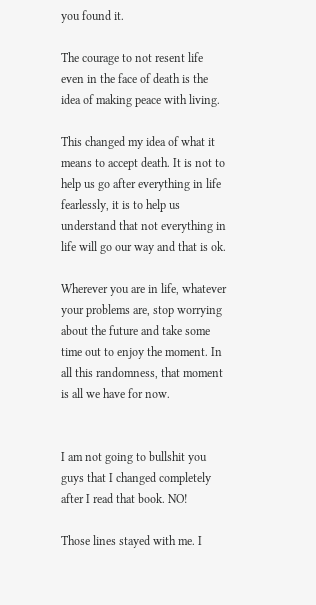you found it.

The courage to not resent life even in the face of death is the idea of making peace with living.

This changed my idea of what it means to accept death. It is not to help us go after everything in life fearlessly, it is to help us understand that not everything in life will go our way and that is ok.

Wherever you are in life, whatever your problems are, stop worrying about the future and take some time out to enjoy the moment. In all this randomness, that moment is all we have for now.


I am not going to bullshit you guys that I changed completely after I read that book. NO!

Those lines stayed with me. I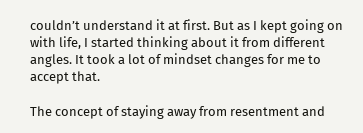couldn’t understand it at first. But as I kept going on with life, I started thinking about it from different angles. It took a lot of mindset changes for me to accept that.

The concept of staying away from resentment and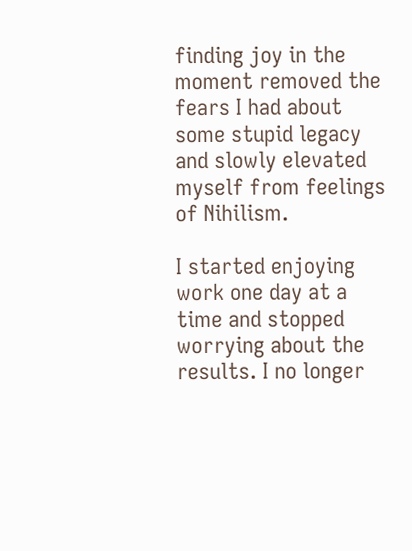finding joy in the moment removed the fears I had about some stupid legacy and slowly elevated myself from feelings of Nihilism.

I started enjoying work one day at a time and stopped worrying about the results. I no longer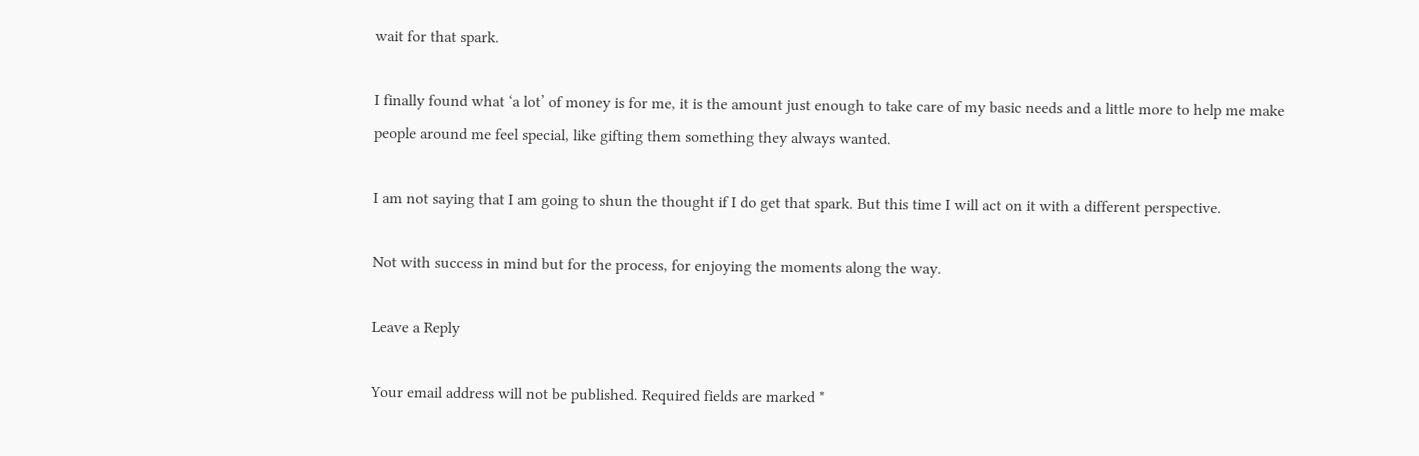wait for that spark.

I finally found what ‘a lot’ of money is for me, it is the amount just enough to take care of my basic needs and a little more to help me make people around me feel special, like gifting them something they always wanted.

I am not saying that I am going to shun the thought if I do get that spark. But this time I will act on it with a different perspective.

Not with success in mind but for the process, for enjoying the moments along the way.

Leave a Reply

Your email address will not be published. Required fields are marked *